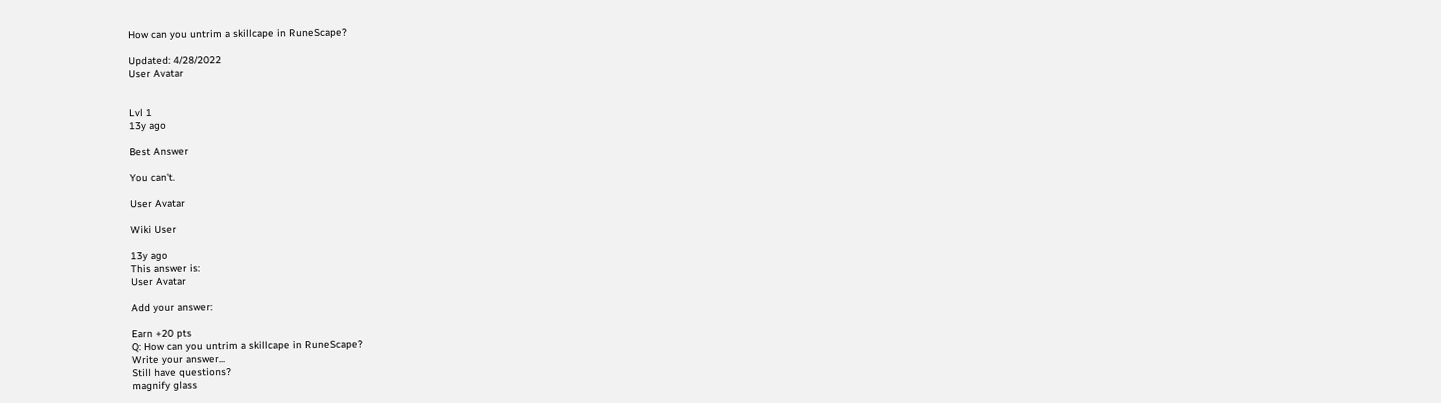How can you untrim a skillcape in RuneScape?

Updated: 4/28/2022
User Avatar


Lvl 1
13y ago

Best Answer

You can't.

User Avatar

Wiki User

13y ago
This answer is:
User Avatar

Add your answer:

Earn +20 pts
Q: How can you untrim a skillcape in RuneScape?
Write your answer...
Still have questions?
magnify glass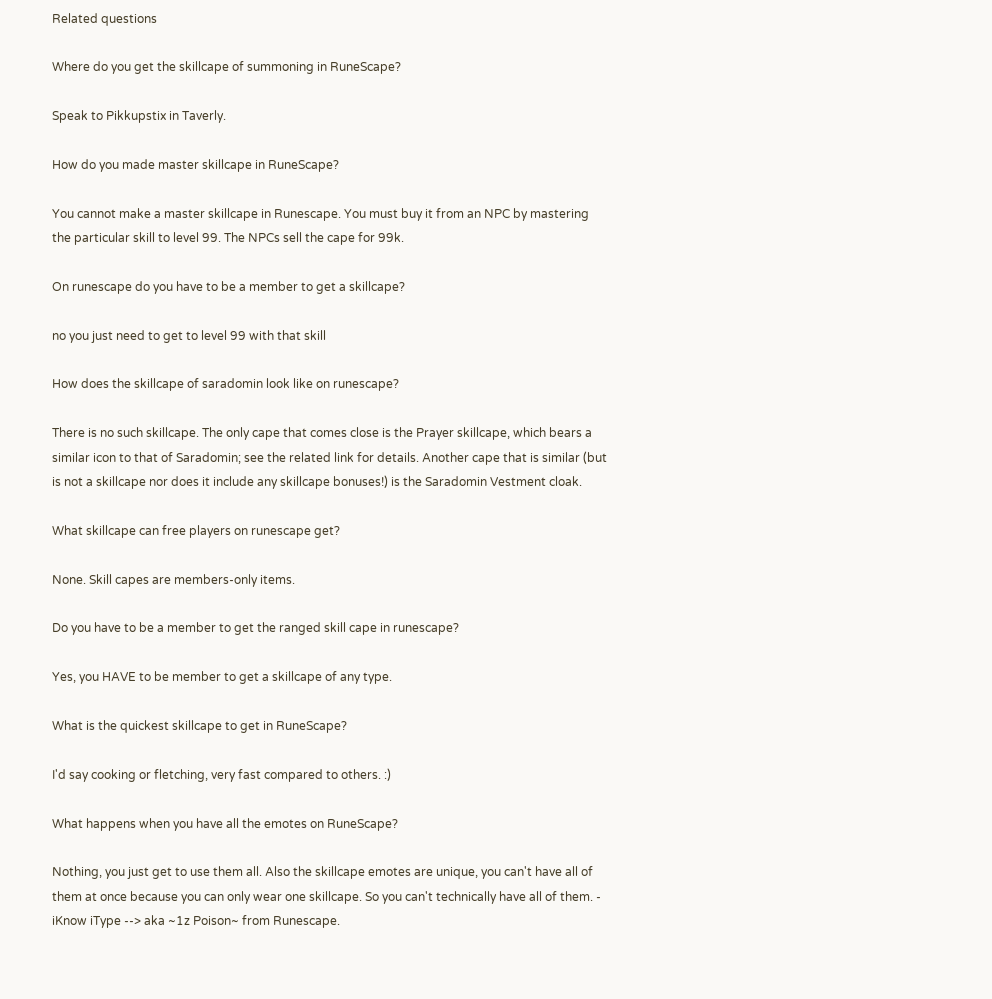Related questions

Where do you get the skillcape of summoning in RuneScape?

Speak to Pikkupstix in Taverly.

How do you made master skillcape in RuneScape?

You cannot make a master skillcape in Runescape. You must buy it from an NPC by mastering the particular skill to level 99. The NPCs sell the cape for 99k.

On runescape do you have to be a member to get a skillcape?

no you just need to get to level 99 with that skill

How does the skillcape of saradomin look like on runescape?

There is no such skillcape. The only cape that comes close is the Prayer skillcape, which bears a similar icon to that of Saradomin; see the related link for details. Another cape that is similar (but is not a skillcape nor does it include any skillcape bonuses!) is the Saradomin Vestment cloak.

What skillcape can free players on runescape get?

None. Skill capes are members-only items.

Do you have to be a member to get the ranged skill cape in runescape?

Yes, you HAVE to be member to get a skillcape of any type.

What is the quickest skillcape to get in RuneScape?

I'd say cooking or fletching, very fast compared to others. :)

What happens when you have all the emotes on RuneScape?

Nothing, you just get to use them all. Also the skillcape emotes are unique, you can't have all of them at once because you can only wear one skillcape. So you can't technically have all of them. - iKnow iType --> aka ~1z Poison~ from Runescape.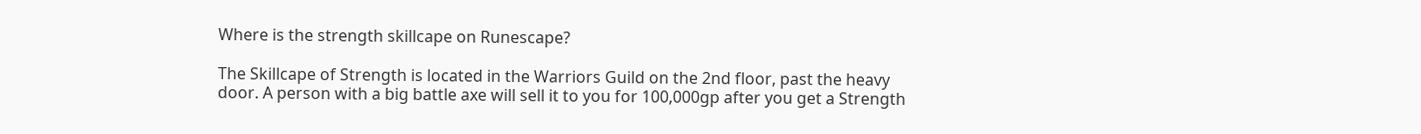Where is the strength skillcape on Runescape?

The Skillcape of Strength is located in the Warriors Guild on the 2nd floor, past the heavy door. A person with a big battle axe will sell it to you for 100,000gp after you get a Strength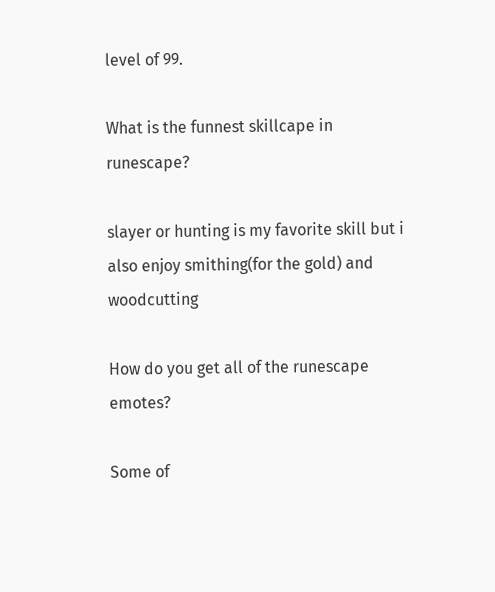level of 99.

What is the funnest skillcape in runescape?

slayer or hunting is my favorite skill but i also enjoy smithing(for the gold) and woodcutting

How do you get all of the runescape emotes?

Some of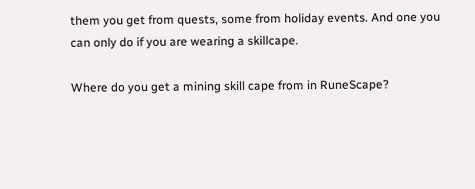them you get from quests, some from holiday events. And one you can only do if you are wearing a skillcape.

Where do you get a mining skill cape from in RuneScape?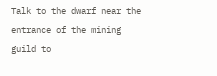Talk to the dwarf near the entrance of the mining guild to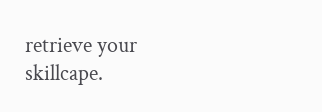retrieve your skillcape.